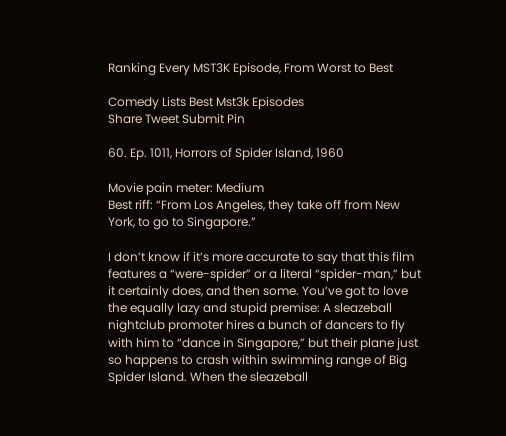Ranking Every MST3K Episode, From Worst to Best

Comedy Lists Best Mst3k Episodes
Share Tweet Submit Pin

60. Ep. 1011, Horrors of Spider Island, 1960

Movie pain meter: Medium
Best riff: “From Los Angeles, they take off from New York, to go to Singapore.”

I don’t know if it’s more accurate to say that this film features a “were-spider” or a literal “spider-man,” but it certainly does, and then some. You’ve got to love the equally lazy and stupid premise: A sleazeball nightclub promoter hires a bunch of dancers to fly with him to “dance in Singapore,” but their plane just so happens to crash within swimming range of Big Spider Island. When the sleazeball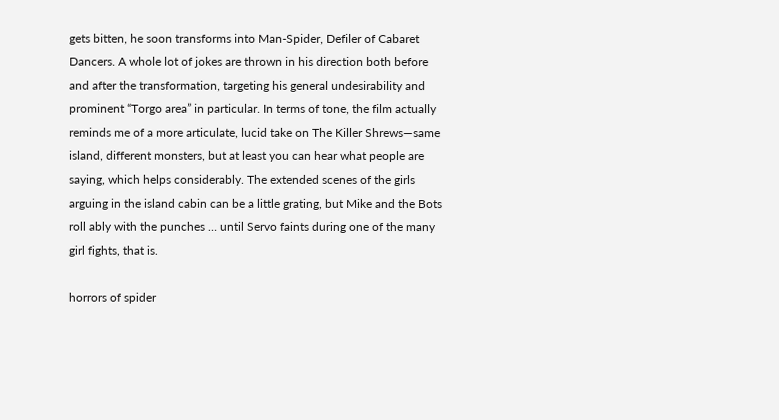gets bitten, he soon transforms into Man-Spider, Defiler of Cabaret Dancers. A whole lot of jokes are thrown in his direction both before and after the transformation, targeting his general undesirability and prominent “Torgo area” in particular. In terms of tone, the film actually reminds me of a more articulate, lucid take on The Killer Shrews—same island, different monsters, but at least you can hear what people are saying, which helps considerably. The extended scenes of the girls arguing in the island cabin can be a little grating, but Mike and the Bots roll ably with the punches … until Servo faints during one of the many girl fights, that is.

horrors of spider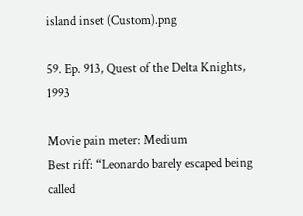island inset (Custom).png

59. Ep. 913, Quest of the Delta Knights, 1993

Movie pain meter: Medium
Best riff: “Leonardo barely escaped being called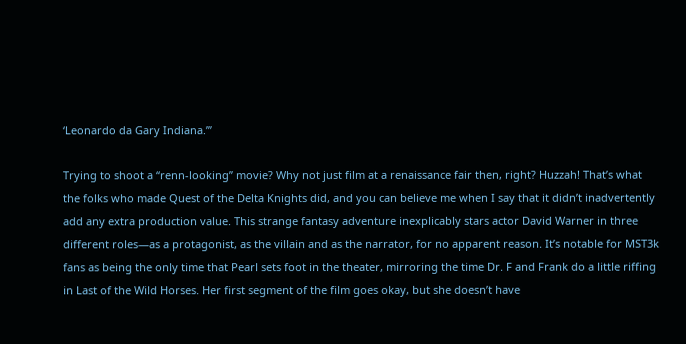‘Leonardo da Gary Indiana.’”

Trying to shoot a “renn-looking” movie? Why not just film at a renaissance fair then, right? Huzzah! That’s what the folks who made Quest of the Delta Knights did, and you can believe me when I say that it didn’t inadvertently add any extra production value. This strange fantasy adventure inexplicably stars actor David Warner in three different roles—as a protagonist, as the villain and as the narrator, for no apparent reason. It’s notable for MST3k fans as being the only time that Pearl sets foot in the theater, mirroring the time Dr. F and Frank do a little riffing in Last of the Wild Horses. Her first segment of the film goes okay, but she doesn’t have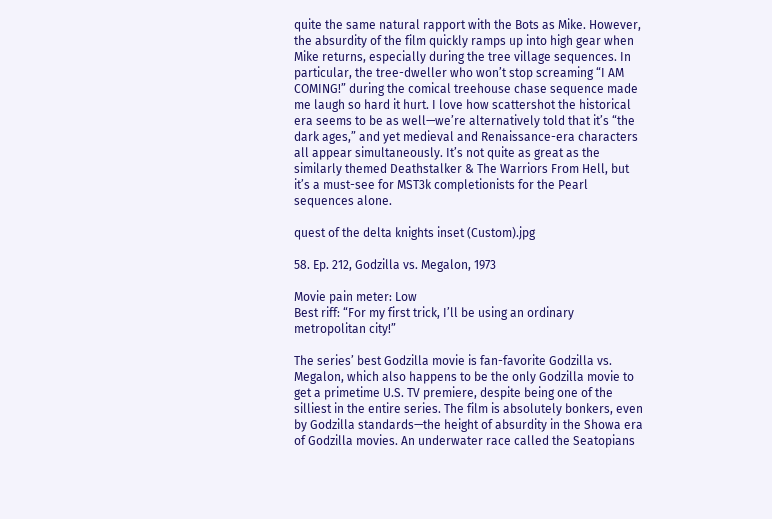quite the same natural rapport with the Bots as Mike. However, the absurdity of the film quickly ramps up into high gear when Mike returns, especially during the tree village sequences. In particular, the tree-dweller who won’t stop screaming “I AM COMING!” during the comical treehouse chase sequence made me laugh so hard it hurt. I love how scattershot the historical era seems to be as well—we’re alternatively told that it’s “the dark ages,” and yet medieval and Renaissance-era characters all appear simultaneously. It’s not quite as great as the similarly themed Deathstalker & The Warriors From Hell, but it’s a must-see for MST3k completionists for the Pearl sequences alone.

quest of the delta knights inset (Custom).jpg

58. Ep. 212, Godzilla vs. Megalon, 1973

Movie pain meter: Low
Best riff: “For my first trick, I’ll be using an ordinary metropolitan city!”

The series’ best Godzilla movie is fan-favorite Godzilla vs. Megalon, which also happens to be the only Godzilla movie to get a primetime U.S. TV premiere, despite being one of the silliest in the entire series. The film is absolutely bonkers, even by Godzilla standards—the height of absurdity in the Showa era of Godzilla movies. An underwater race called the Seatopians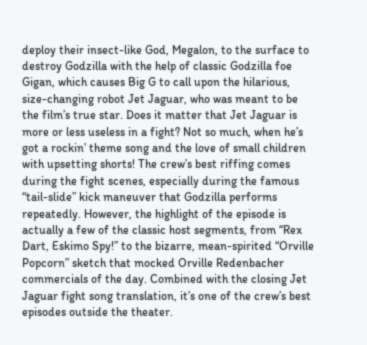deploy their insect-like God, Megalon, to the surface to destroy Godzilla with the help of classic Godzilla foe Gigan, which causes Big G to call upon the hilarious, size-changing robot Jet Jaguar, who was meant to be the film’s true star. Does it matter that Jet Jaguar is more or less useless in a fight? Not so much, when he’s got a rockin’ theme song and the love of small children with upsetting shorts! The crew’s best riffing comes during the fight scenes, especially during the famous “tail-slide” kick maneuver that Godzilla performs repeatedly. However, the highlight of the episode is actually a few of the classic host segments, from “Rex Dart, Eskimo Spy!” to the bizarre, mean-spirited “Orville Popcorn” sketch that mocked Orville Redenbacher commercials of the day. Combined with the closing Jet Jaguar fight song translation, it’s one of the crew’s best episodes outside the theater.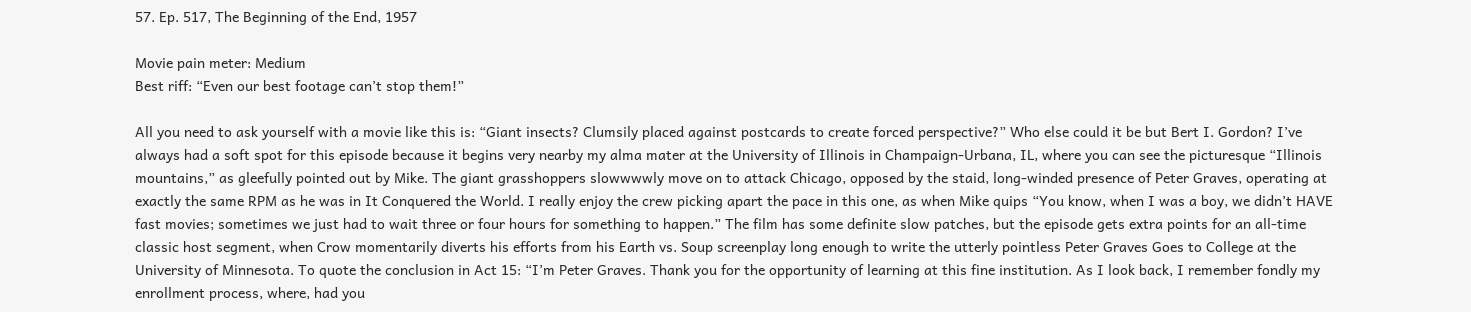57. Ep. 517, The Beginning of the End, 1957

Movie pain meter: Medium
Best riff: “Even our best footage can’t stop them!”

All you need to ask yourself with a movie like this is: “Giant insects? Clumsily placed against postcards to create forced perspective?” Who else could it be but Bert I. Gordon? I’ve always had a soft spot for this episode because it begins very nearby my alma mater at the University of Illinois in Champaign-Urbana, IL, where you can see the picturesque “Illinois mountains,” as gleefully pointed out by Mike. The giant grasshoppers slowwwwly move on to attack Chicago, opposed by the staid, long-winded presence of Peter Graves, operating at exactly the same RPM as he was in It Conquered the World. I really enjoy the crew picking apart the pace in this one, as when Mike quips “You know, when I was a boy, we didn’t HAVE fast movies; sometimes we just had to wait three or four hours for something to happen.” The film has some definite slow patches, but the episode gets extra points for an all-time classic host segment, when Crow momentarily diverts his efforts from his Earth vs. Soup screenplay long enough to write the utterly pointless Peter Graves Goes to College at the University of Minnesota. To quote the conclusion in Act 15: “I’m Peter Graves. Thank you for the opportunity of learning at this fine institution. As I look back, I remember fondly my enrollment process, where, had you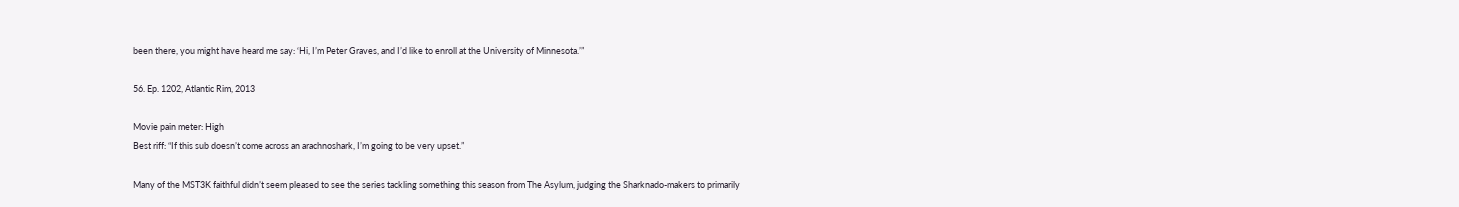been there, you might have heard me say: ‘Hi, I’m Peter Graves, and I’d like to enroll at the University of Minnesota.’”

56. Ep. 1202, Atlantic Rim, 2013

Movie pain meter: High
Best riff: “If this sub doesn’t come across an arachnoshark, I’m going to be very upset.”

Many of the MST3K faithful didn’t seem pleased to see the series tackling something this season from The Asylum, judging the Sharknado-makers to primarily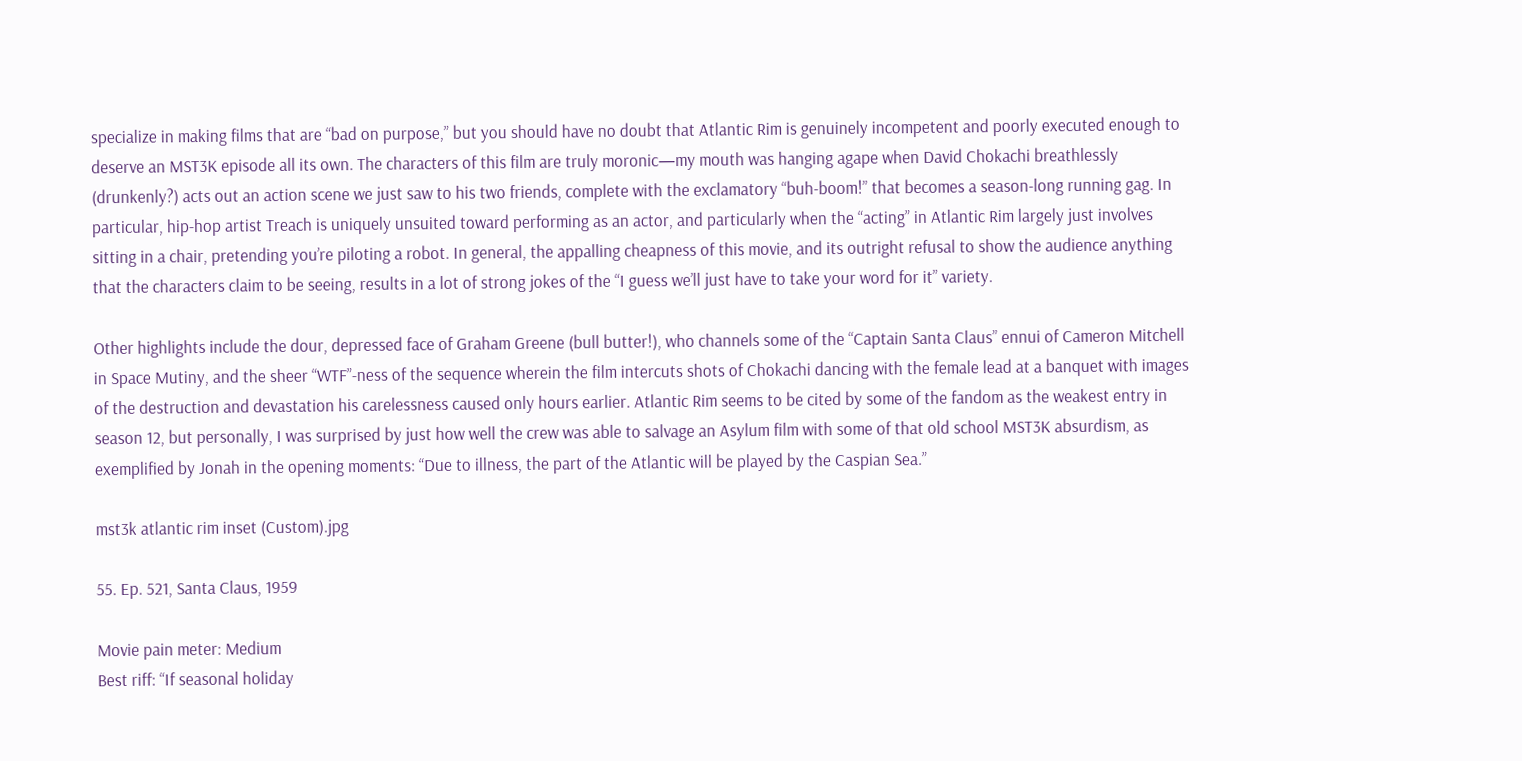specialize in making films that are “bad on purpose,” but you should have no doubt that Atlantic Rim is genuinely incompetent and poorly executed enough to deserve an MST3K episode all its own. The characters of this film are truly moronic—my mouth was hanging agape when David Chokachi breathlessly (drunkenly?) acts out an action scene we just saw to his two friends, complete with the exclamatory “buh-boom!” that becomes a season-long running gag. In particular, hip-hop artist Treach is uniquely unsuited toward performing as an actor, and particularly when the “acting” in Atlantic Rim largely just involves sitting in a chair, pretending you’re piloting a robot. In general, the appalling cheapness of this movie, and its outright refusal to show the audience anything that the characters claim to be seeing, results in a lot of strong jokes of the “I guess we’ll just have to take your word for it” variety.

Other highlights include the dour, depressed face of Graham Greene (bull butter!), who channels some of the “Captain Santa Claus” ennui of Cameron Mitchell in Space Mutiny, and the sheer “WTF”-ness of the sequence wherein the film intercuts shots of Chokachi dancing with the female lead at a banquet with images of the destruction and devastation his carelessness caused only hours earlier. Atlantic Rim seems to be cited by some of the fandom as the weakest entry in season 12, but personally, I was surprised by just how well the crew was able to salvage an Asylum film with some of that old school MST3K absurdism, as exemplified by Jonah in the opening moments: “Due to illness, the part of the Atlantic will be played by the Caspian Sea.”

mst3k atlantic rim inset (Custom).jpg

55. Ep. 521, Santa Claus, 1959

Movie pain meter: Medium
Best riff: “If seasonal holiday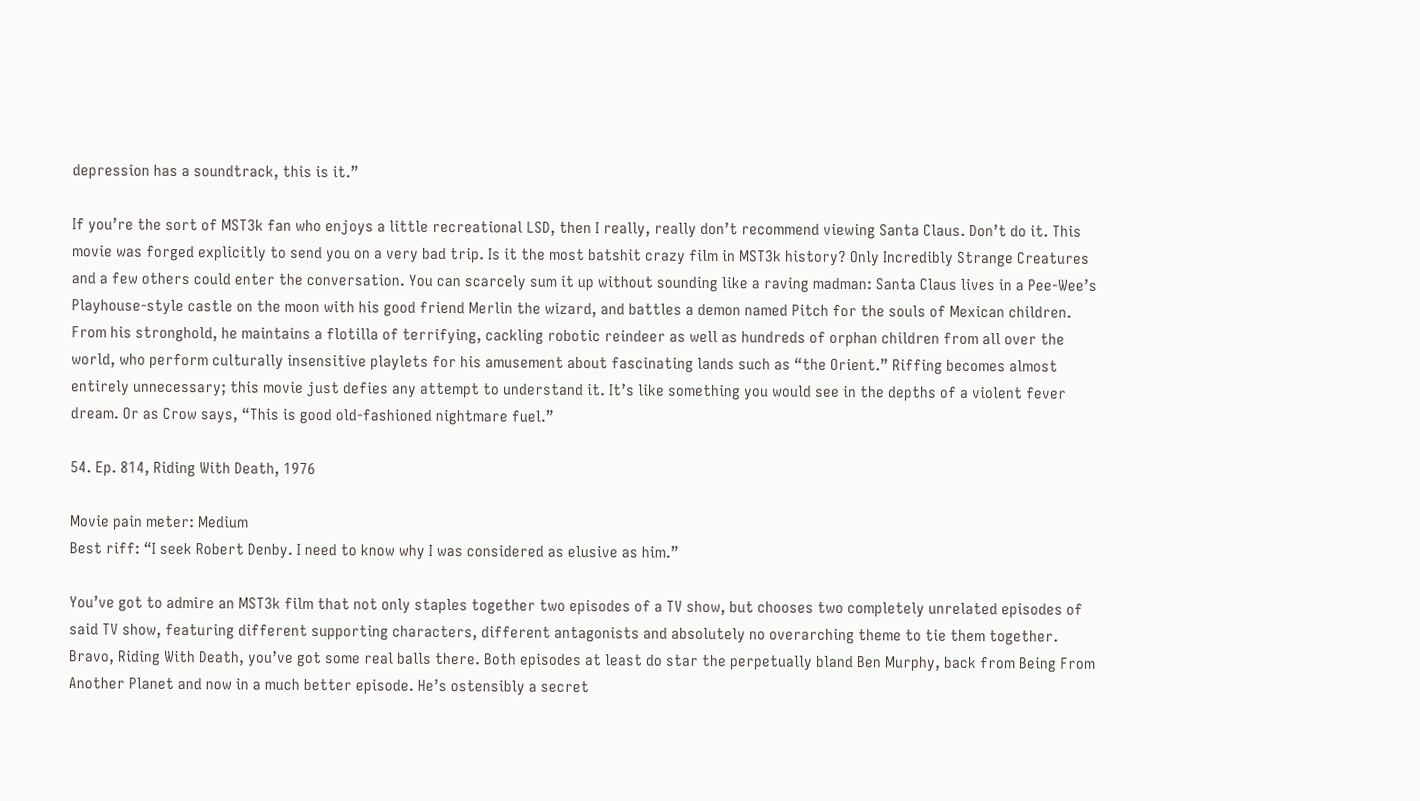depression has a soundtrack, this is it.”

If you’re the sort of MST3k fan who enjoys a little recreational LSD, then I really, really don’t recommend viewing Santa Claus. Don’t do it. This movie was forged explicitly to send you on a very bad trip. Is it the most batshit crazy film in MST3k history? Only Incredibly Strange Creatures and a few others could enter the conversation. You can scarcely sum it up without sounding like a raving madman: Santa Claus lives in a Pee-Wee’s Playhouse-style castle on the moon with his good friend Merlin the wizard, and battles a demon named Pitch for the souls of Mexican children. From his stronghold, he maintains a flotilla of terrifying, cackling robotic reindeer as well as hundreds of orphan children from all over the world, who perform culturally insensitive playlets for his amusement about fascinating lands such as “the Orient.” Riffing becomes almost entirely unnecessary; this movie just defies any attempt to understand it. It’s like something you would see in the depths of a violent fever dream. Or as Crow says, “This is good old-fashioned nightmare fuel.”

54. Ep. 814, Riding With Death, 1976

Movie pain meter: Medium
Best riff: “I seek Robert Denby. I need to know why I was considered as elusive as him.”

You’ve got to admire an MST3k film that not only staples together two episodes of a TV show, but chooses two completely unrelated episodes of said TV show, featuring different supporting characters, different antagonists and absolutely no overarching theme to tie them together. Bravo, Riding With Death, you’ve got some real balls there. Both episodes at least do star the perpetually bland Ben Murphy, back from Being From Another Planet and now in a much better episode. He’s ostensibly a secret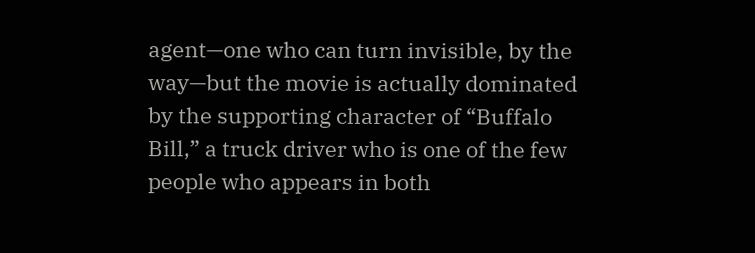agent—one who can turn invisible, by the way—but the movie is actually dominated by the supporting character of “Buffalo Bill,” a truck driver who is one of the few people who appears in both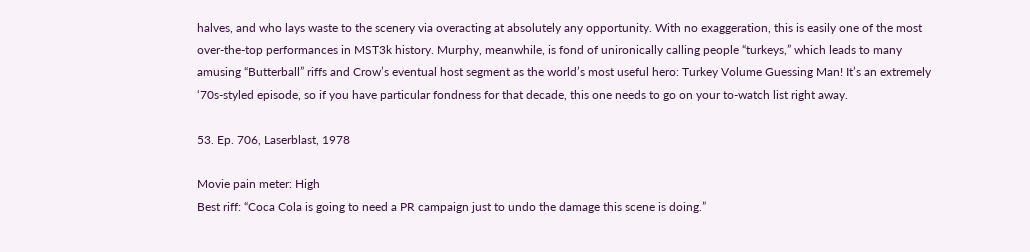halves, and who lays waste to the scenery via overacting at absolutely any opportunity. With no exaggeration, this is easily one of the most over-the-top performances in MST3k history. Murphy, meanwhile, is fond of unironically calling people “turkeys,” which leads to many amusing “Butterball” riffs and Crow’s eventual host segment as the world’s most useful hero: Turkey Volume Guessing Man! It’s an extremely ‘70s-styled episode, so if you have particular fondness for that decade, this one needs to go on your to-watch list right away.

53. Ep. 706, Laserblast, 1978

Movie pain meter: High
Best riff: “Coca Cola is going to need a PR campaign just to undo the damage this scene is doing.”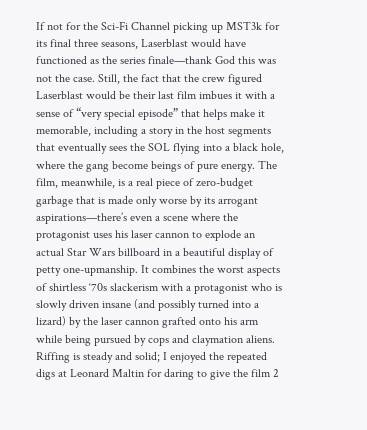If not for the Sci-Fi Channel picking up MST3k for its final three seasons, Laserblast would have functioned as the series finale—thank God this was not the case. Still, the fact that the crew figured Laserblast would be their last film imbues it with a sense of “very special episode” that helps make it memorable, including a story in the host segments that eventually sees the SOL flying into a black hole, where the gang become beings of pure energy. The film, meanwhile, is a real piece of zero-budget garbage that is made only worse by its arrogant aspirations—there’s even a scene where the protagonist uses his laser cannon to explode an actual Star Wars billboard in a beautiful display of petty one-upmanship. It combines the worst aspects of shirtless ‘70s slackerism with a protagonist who is slowly driven insane (and possibly turned into a lizard) by the laser cannon grafted onto his arm while being pursued by cops and claymation aliens. Riffing is steady and solid; I enjoyed the repeated digs at Leonard Maltin for daring to give the film 2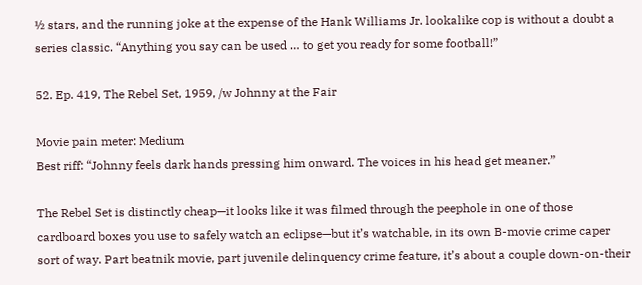½ stars, and the running joke at the expense of the Hank Williams Jr. lookalike cop is without a doubt a series classic. “Anything you say can be used … to get you ready for some football!”

52. Ep. 419, The Rebel Set, 1959, /w Johnny at the Fair

Movie pain meter: Medium
Best riff: “Johnny feels dark hands pressing him onward. The voices in his head get meaner.”

The Rebel Set is distinctly cheap—it looks like it was filmed through the peephole in one of those cardboard boxes you use to safely watch an eclipse—but it’s watchable, in its own B-movie crime caper sort of way. Part beatnik movie, part juvenile delinquency crime feature, it’s about a couple down-on-their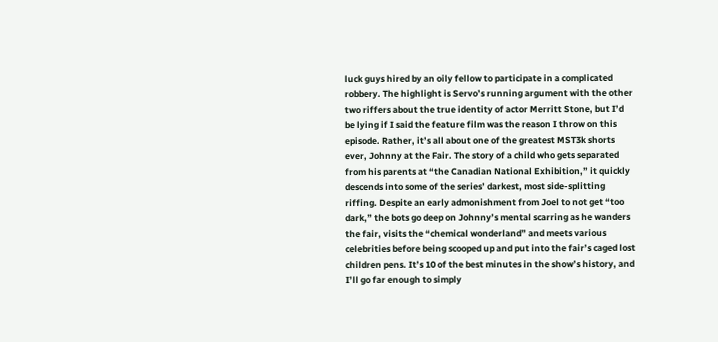luck guys hired by an oily fellow to participate in a complicated robbery. The highlight is Servo’s running argument with the other two riffers about the true identity of actor Merritt Stone, but I’d be lying if I said the feature film was the reason I throw on this episode. Rather, it’s all about one of the greatest MST3k shorts ever, Johnny at the Fair. The story of a child who gets separated from his parents at “the Canadian National Exhibition,” it quickly descends into some of the series’ darkest, most side-splitting riffing. Despite an early admonishment from Joel to not get “too dark,” the bots go deep on Johnny’s mental scarring as he wanders the fair, visits the “chemical wonderland” and meets various celebrities before being scooped up and put into the fair’s caged lost children pens. It’s 10 of the best minutes in the show’s history, and I’ll go far enough to simply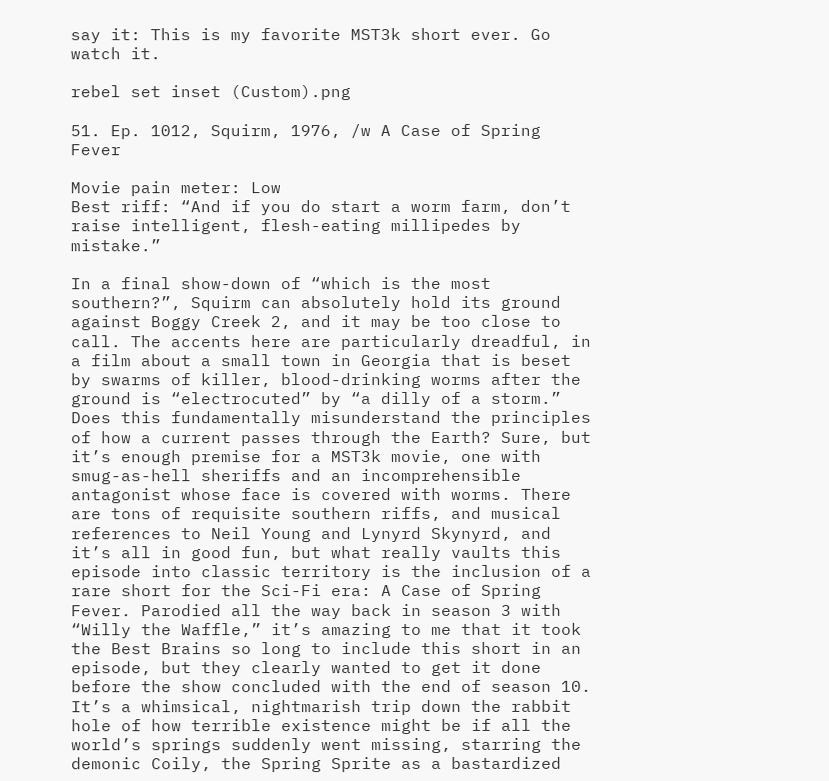say it: This is my favorite MST3k short ever. Go watch it.

rebel set inset (Custom).png

51. Ep. 1012, Squirm, 1976, /w A Case of Spring Fever

Movie pain meter: Low
Best riff: “And if you do start a worm farm, don’t raise intelligent, flesh-eating millipedes by mistake.”

In a final show-down of “which is the most southern?”, Squirm can absolutely hold its ground against Boggy Creek 2, and it may be too close to call. The accents here are particularly dreadful, in a film about a small town in Georgia that is beset by swarms of killer, blood-drinking worms after the ground is “electrocuted” by “a dilly of a storm.” Does this fundamentally misunderstand the principles of how a current passes through the Earth? Sure, but it’s enough premise for a MST3k movie, one with smug-as-hell sheriffs and an incomprehensible antagonist whose face is covered with worms. There are tons of requisite southern riffs, and musical references to Neil Young and Lynyrd Skynyrd, and it’s all in good fun, but what really vaults this episode into classic territory is the inclusion of a rare short for the Sci-Fi era: A Case of Spring Fever. Parodied all the way back in season 3 with “Willy the Waffle,” it’s amazing to me that it took the Best Brains so long to include this short in an episode, but they clearly wanted to get it done before the show concluded with the end of season 10. It’s a whimsical, nightmarish trip down the rabbit hole of how terrible existence might be if all the world’s springs suddenly went missing, starring the demonic Coily, the Spring Sprite as a bastardized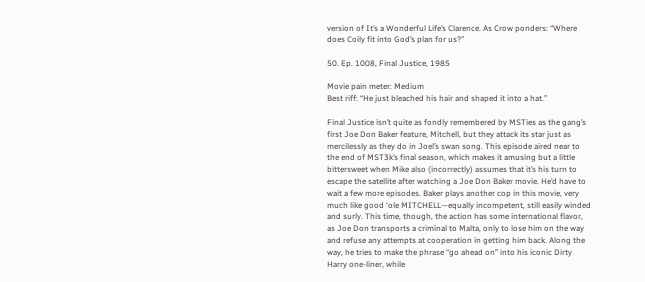version of It’s a Wonderful Life’s Clarence. As Crow ponders: “Where does Coily fit into God’s plan for us?”

50. Ep. 1008, Final Justice, 1985

Movie pain meter: Medium
Best riff: “He just bleached his hair and shaped it into a hat.”

Final Justice isn’t quite as fondly remembered by MSTies as the gang’s first Joe Don Baker feature, Mitchell, but they attack its star just as mercilessly as they do in Joel’s swan song. This episode aired near to the end of MST3k’s final season, which makes it amusing but a little bittersweet when Mike also (incorrectly) assumes that it’s his turn to escape the satellite after watching a Joe Don Baker movie. He’d have to wait a few more episodes. Baker plays another cop in this movie, very much like good ‘ole MITCHELL—equally incompetent, still easily winded and surly. This time, though, the action has some international flavor, as Joe Don transports a criminal to Malta, only to lose him on the way and refuse any attempts at cooperation in getting him back. Along the way, he tries to make the phrase “go ahead on” into his iconic Dirty Harry one-liner, while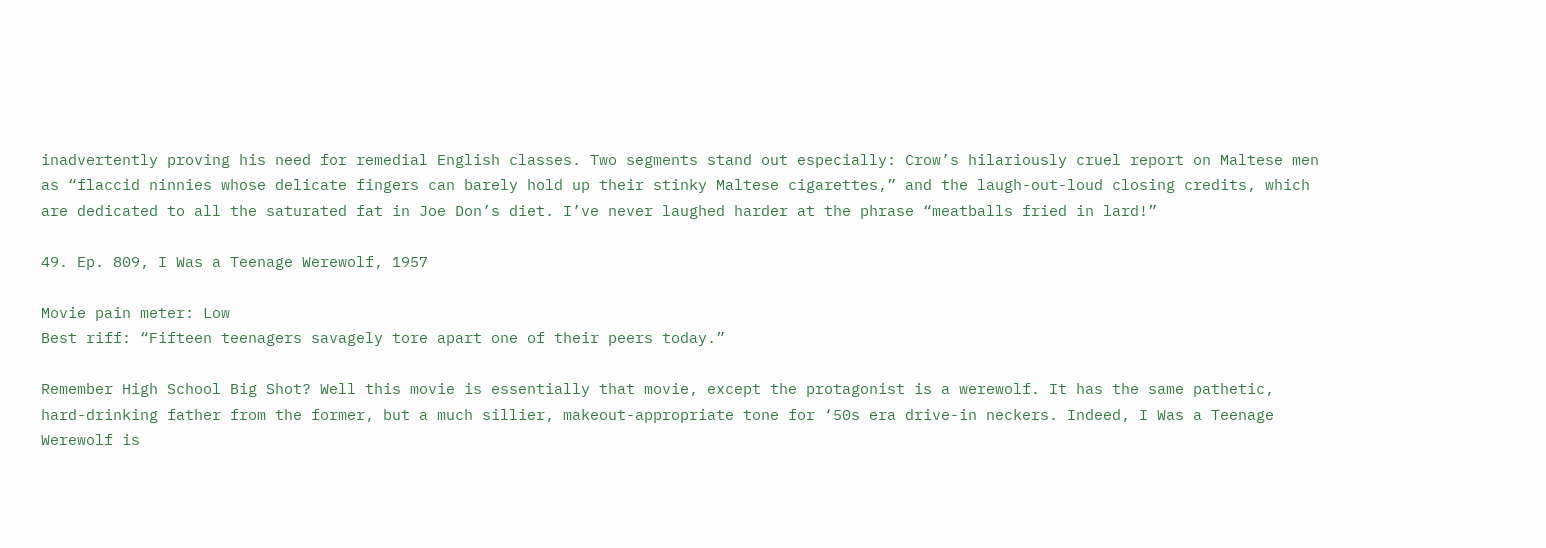inadvertently proving his need for remedial English classes. Two segments stand out especially: Crow’s hilariously cruel report on Maltese men as “flaccid ninnies whose delicate fingers can barely hold up their stinky Maltese cigarettes,” and the laugh-out-loud closing credits, which are dedicated to all the saturated fat in Joe Don’s diet. I’ve never laughed harder at the phrase “meatballs fried in lard!”

49. Ep. 809, I Was a Teenage Werewolf, 1957

Movie pain meter: Low
Best riff: “Fifteen teenagers savagely tore apart one of their peers today.”

Remember High School Big Shot? Well this movie is essentially that movie, except the protagonist is a werewolf. It has the same pathetic, hard-drinking father from the former, but a much sillier, makeout-appropriate tone for ‘50s era drive-in neckers. Indeed, I Was a Teenage Werewolf is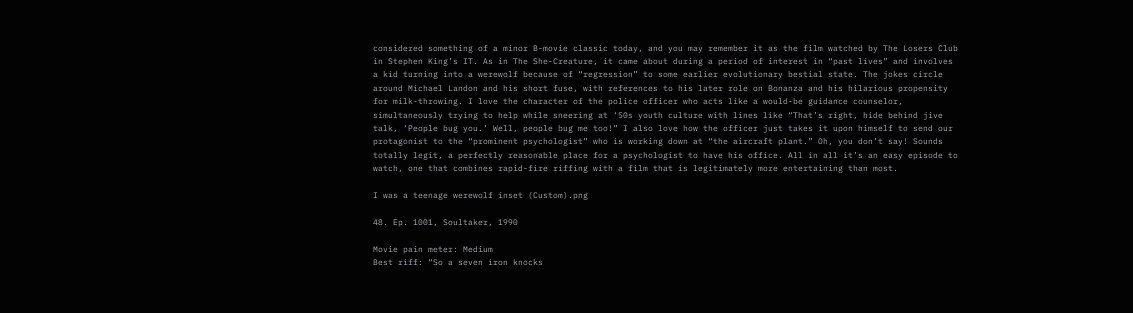considered something of a minor B-movie classic today, and you may remember it as the film watched by The Losers Club in Stephen King’s IT. As in The She-Creature, it came about during a period of interest in “past lives” and involves a kid turning into a werewolf because of “regression” to some earlier evolutionary bestial state. The jokes circle around Michael Landon and his short fuse, with references to his later role on Bonanza and his hilarious propensity for milk-throwing. I love the character of the police officer who acts like a would-be guidance counselor, simultaneously trying to help while sneering at ‘50s youth culture with lines like “That’s right, hide behind jive talk, ‘People bug you.’ Well, people bug me too!” I also love how the officer just takes it upon himself to send our protagonist to the “prominent psychologist” who is working down at “the aircraft plant.” Oh, you don’t say! Sounds totally legit, a perfectly reasonable place for a psychologist to have his office. All in all it’s an easy episode to watch, one that combines rapid-fire riffing with a film that is legitimately more entertaining than most.

I was a teenage werewolf inset (Custom).png

48. Ep. 1001, Soultaker, 1990

Movie pain meter: Medium
Best riff: “So a seven iron knocks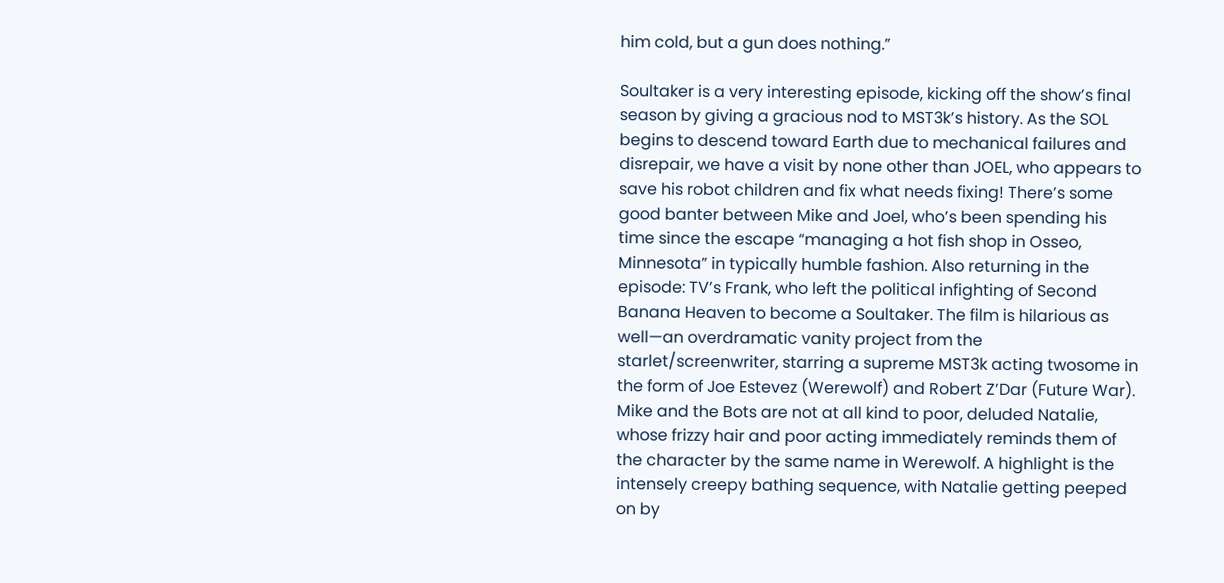him cold, but a gun does nothing.”

Soultaker is a very interesting episode, kicking off the show’s final season by giving a gracious nod to MST3k’s history. As the SOL begins to descend toward Earth due to mechanical failures and disrepair, we have a visit by none other than JOEL, who appears to save his robot children and fix what needs fixing! There’s some good banter between Mike and Joel, who’s been spending his time since the escape “managing a hot fish shop in Osseo, Minnesota” in typically humble fashion. Also returning in the episode: TV’s Frank, who left the political infighting of Second Banana Heaven to become a Soultaker. The film is hilarious as well—an overdramatic vanity project from the starlet/screenwriter, starring a supreme MST3k acting twosome in the form of Joe Estevez (Werewolf) and Robert Z’Dar (Future War). Mike and the Bots are not at all kind to poor, deluded Natalie, whose frizzy hair and poor acting immediately reminds them of the character by the same name in Werewolf. A highlight is the intensely creepy bathing sequence, with Natalie getting peeped on by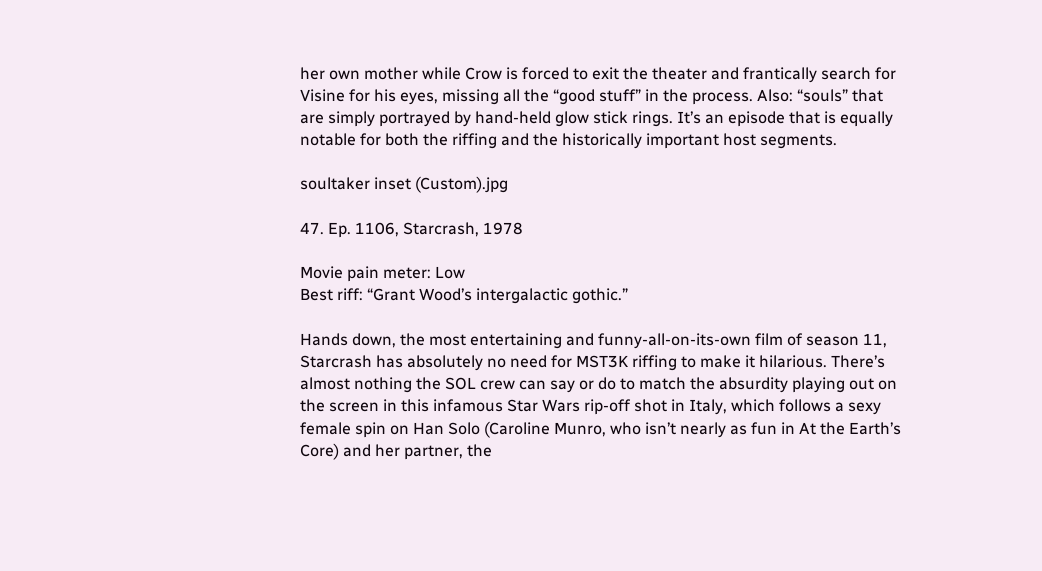her own mother while Crow is forced to exit the theater and frantically search for Visine for his eyes, missing all the “good stuff” in the process. Also: “souls” that are simply portrayed by hand-held glow stick rings. It’s an episode that is equally notable for both the riffing and the historically important host segments.

soultaker inset (Custom).jpg

47. Ep. 1106, Starcrash, 1978

Movie pain meter: Low
Best riff: “Grant Wood’s intergalactic gothic.”

Hands down, the most entertaining and funny-all-on-its-own film of season 11, Starcrash has absolutely no need for MST3K riffing to make it hilarious. There’s almost nothing the SOL crew can say or do to match the absurdity playing out on the screen in this infamous Star Wars rip-off shot in Italy, which follows a sexy female spin on Han Solo (Caroline Munro, who isn’t nearly as fun in At the Earth’s Core) and her partner, the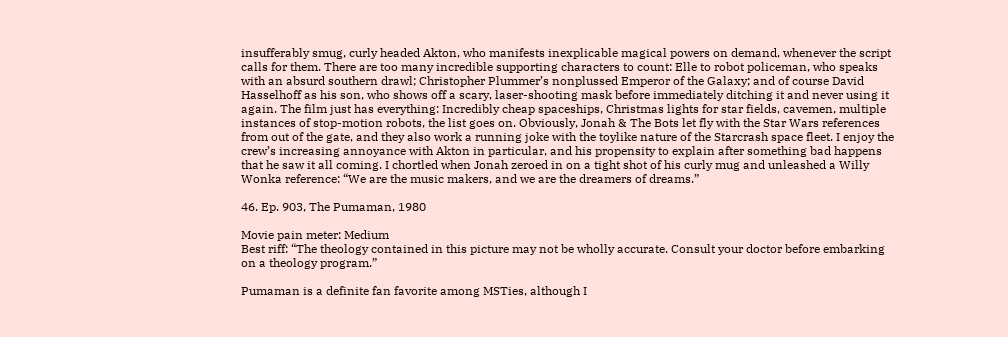insufferably smug, curly headed Akton, who manifests inexplicable magical powers on demand, whenever the script calls for them. There are too many incredible supporting characters to count: Elle to robot policeman, who speaks with an absurd southern drawl; Christopher Plummer’s nonplussed Emperor of the Galaxy; and of course David Hasselhoff as his son, who shows off a scary, laser-shooting mask before immediately ditching it and never using it again. The film just has everything: Incredibly cheap spaceships, Christmas lights for star fields, cavemen, multiple instances of stop-motion robots, the list goes on. Obviously, Jonah & The Bots let fly with the Star Wars references from out of the gate, and they also work a running joke with the toylike nature of the Starcrash space fleet. I enjoy the crew’s increasing annoyance with Akton in particular, and his propensity to explain after something bad happens that he saw it all coming. I chortled when Jonah zeroed in on a tight shot of his curly mug and unleashed a Willy Wonka reference: “We are the music makers, and we are the dreamers of dreams.”

46. Ep. 903, The Pumaman, 1980

Movie pain meter: Medium
Best riff: “The theology contained in this picture may not be wholly accurate. Consult your doctor before embarking on a theology program.”

Pumaman is a definite fan favorite among MSTies, although I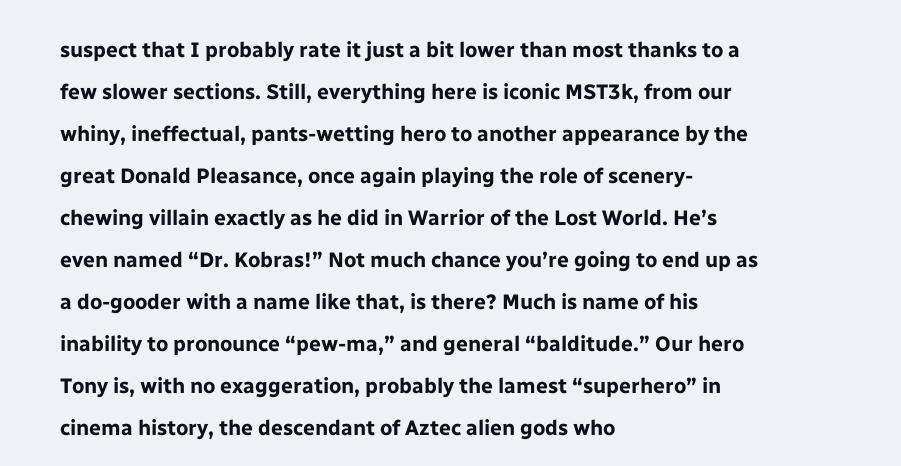suspect that I probably rate it just a bit lower than most thanks to a few slower sections. Still, everything here is iconic MST3k, from our whiny, ineffectual, pants-wetting hero to another appearance by the great Donald Pleasance, once again playing the role of scenery-chewing villain exactly as he did in Warrior of the Lost World. He’s even named “Dr. Kobras!” Not much chance you’re going to end up as a do-gooder with a name like that, is there? Much is name of his inability to pronounce “pew-ma,” and general “balditude.” Our hero Tony is, with no exaggeration, probably the lamest “superhero” in cinema history, the descendant of Aztec alien gods who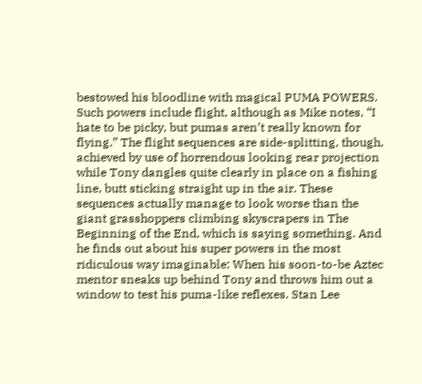bestowed his bloodline with magical PUMA POWERS. Such powers include flight, although as Mike notes, “I hate to be picky, but pumas aren’t really known for flying.” The flight sequences are side-splitting, though, achieved by use of horrendous looking rear projection while Tony dangles quite clearly in place on a fishing line, butt sticking straight up in the air. These sequences actually manage to look worse than the giant grasshoppers climbing skyscrapers in The Beginning of the End, which is saying something. And he finds out about his super powers in the most ridiculous way imaginable: When his soon-to-be Aztec mentor sneaks up behind Tony and throws him out a window to test his puma-like reflexes. Stan Lee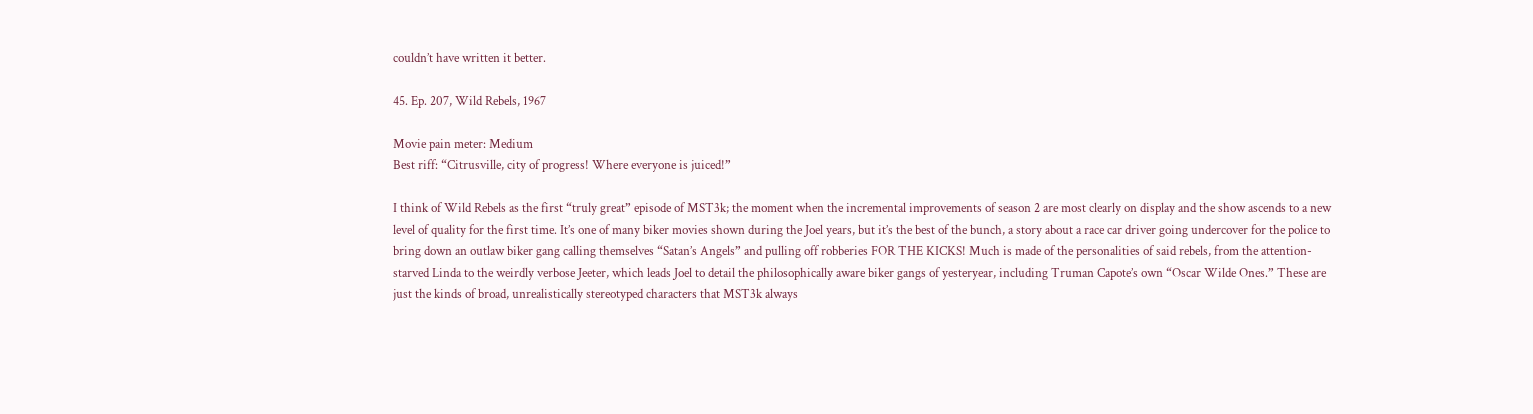couldn’t have written it better.

45. Ep. 207, Wild Rebels, 1967

Movie pain meter: Medium
Best riff: “Citrusville, city of progress! Where everyone is juiced!”

I think of Wild Rebels as the first “truly great” episode of MST3k; the moment when the incremental improvements of season 2 are most clearly on display and the show ascends to a new level of quality for the first time. It’s one of many biker movies shown during the Joel years, but it’s the best of the bunch, a story about a race car driver going undercover for the police to bring down an outlaw biker gang calling themselves “Satan’s Angels” and pulling off robberies FOR THE KICKS! Much is made of the personalities of said rebels, from the attention-starved Linda to the weirdly verbose Jeeter, which leads Joel to detail the philosophically aware biker gangs of yesteryear, including Truman Capote’s own “Oscar Wilde Ones.” These are just the kinds of broad, unrealistically stereotyped characters that MST3k always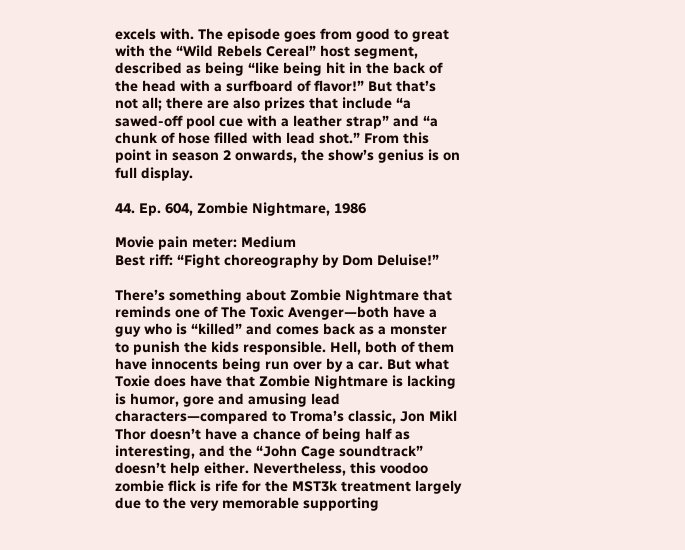excels with. The episode goes from good to great with the “Wild Rebels Cereal” host segment, described as being “like being hit in the back of the head with a surfboard of flavor!” But that’s not all; there are also prizes that include “a sawed-off pool cue with a leather strap” and “a chunk of hose filled with lead shot.” From this point in season 2 onwards, the show’s genius is on full display.

44. Ep. 604, Zombie Nightmare, 1986

Movie pain meter: Medium
Best riff: “Fight choreography by Dom Deluise!”

There’s something about Zombie Nightmare that reminds one of The Toxic Avenger—both have a guy who is “killed” and comes back as a monster to punish the kids responsible. Hell, both of them have innocents being run over by a car. But what Toxie does have that Zombie Nightmare is lacking is humor, gore and amusing lead characters—compared to Troma’s classic, Jon Mikl Thor doesn’t have a chance of being half as interesting, and the “John Cage soundtrack” doesn’t help either. Nevertheless, this voodoo zombie flick is rife for the MST3k treatment largely due to the very memorable supporting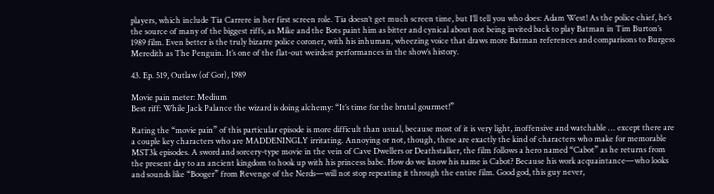players, which include Tia Carrere in her first screen role. Tia doesn’t get much screen time, but I’ll tell you who does: Adam West! As the police chief, he’s the source of many of the biggest riffs, as Mike and the Bots paint him as bitter and cynical about not being invited back to play Batman in Tim Burton’s 1989 film. Even better is the truly bizarre police coroner, with his inhuman, wheezing voice that draws more Batman references and comparisons to Burgess Meredith as The Penguin. It’s one of the flat-out weirdest performances in the show’s history.

43. Ep. 519, Outlaw (of Gor), 1989

Movie pain meter: Medium
Best riff: While Jack Palance the wizard is doing alchemy: “It’s time for the brutal gourmet!”

Rating the “movie pain” of this particular episode is more difficult than usual, because most of it is very light, inoffensive and watchable … except there are a couple key characters who are MADDENINGLY irritating. Annoying or not, though, these are exactly the kind of characters who make for memorable MST3k episodes. A sword and sorcery-type movie in the vein of Cave Dwellers or Deathstalker, the film follows a hero named “Cabot” as he returns from the present day to an ancient kingdom to hook up with his princess babe. How do we know his name is Cabot? Because his work acquaintance—who looks and sounds like “Booger” from Revenge of the Nerds—will not stop repeating it through the entire film. Good god, this guy never,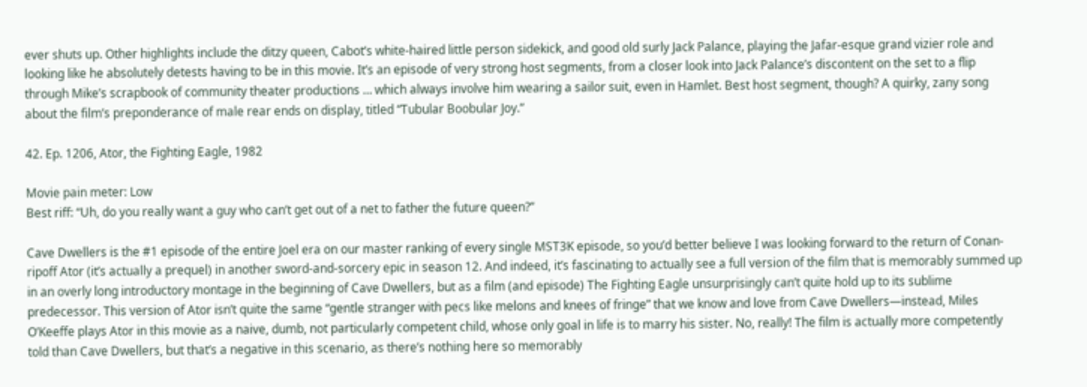ever shuts up. Other highlights include the ditzy queen, Cabot’s white-haired little person sidekick, and good old surly Jack Palance, playing the Jafar-esque grand vizier role and looking like he absolutely detests having to be in this movie. It’s an episode of very strong host segments, from a closer look into Jack Palance’s discontent on the set to a flip through Mike’s scrapbook of community theater productions … which always involve him wearing a sailor suit, even in Hamlet. Best host segment, though? A quirky, zany song about the film’s preponderance of male rear ends on display, titled “Tubular Boobular Joy.”

42. Ep. 1206, Ator, the Fighting Eagle, 1982

Movie pain meter: Low
Best riff: “Uh, do you really want a guy who can’t get out of a net to father the future queen?”

Cave Dwellers is the #1 episode of the entire Joel era on our master ranking of every single MST3K episode, so you’d better believe I was looking forward to the return of Conan-ripoff Ator (it’s actually a prequel) in another sword-and-sorcery epic in season 12. And indeed, it’s fascinating to actually see a full version of the film that is memorably summed up in an overly long introductory montage in the beginning of Cave Dwellers, but as a film (and episode) The Fighting Eagle unsurprisingly can’t quite hold up to its sublime predecessor. This version of Ator isn’t quite the same “gentle stranger with pecs like melons and knees of fringe” that we know and love from Cave Dwellers—instead, Miles O’Keeffe plays Ator in this movie as a naive, dumb, not particularly competent child, whose only goal in life is to marry his sister. No, really! The film is actually more competently told than Cave Dwellers, but that’s a negative in this scenario, as there’s nothing here so memorably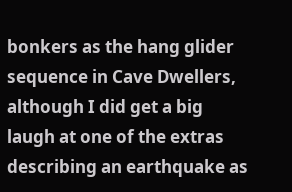bonkers as the hang glider sequence in Cave Dwellers, although I did get a big laugh at one of the extras describing an earthquake as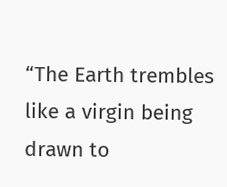“The Earth trembles like a virgin being drawn to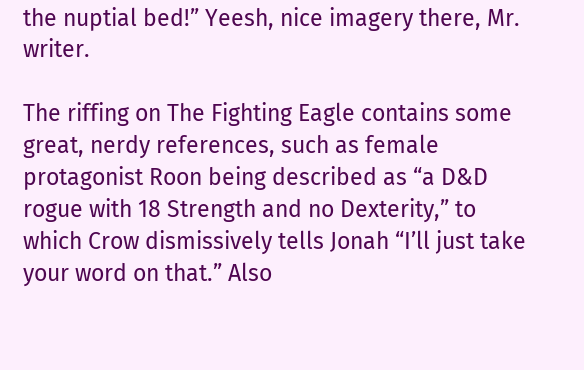the nuptial bed!” Yeesh, nice imagery there, Mr. writer.

The riffing on The Fighting Eagle contains some great, nerdy references, such as female protagonist Roon being described as “a D&D rogue with 18 Strength and no Dexterity,” to which Crow dismissively tells Jonah “I’ll just take your word on that.” Also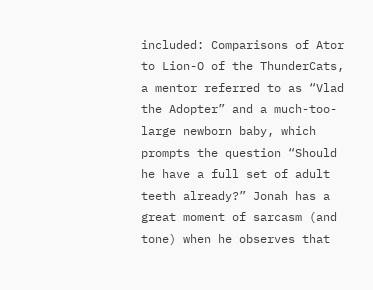included: Comparisons of Ator to Lion-O of the ThunderCats, a mentor referred to as “Vlad the Adopter” and a much-too-large newborn baby, which prompts the question “Should he have a full set of adult teeth already?” Jonah has a great moment of sarcasm (and tone) when he observes that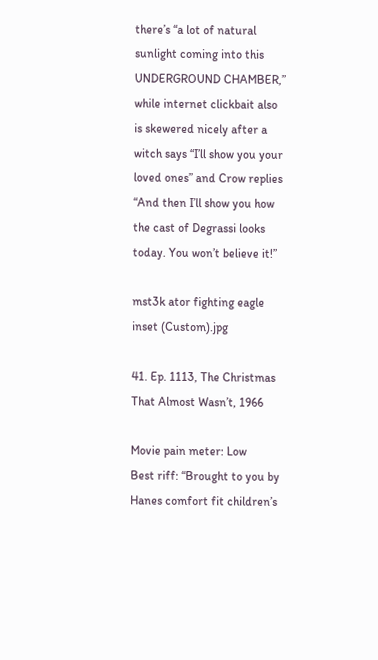there’s “a lot of natural sunlight coming into this UNDERGROUND CHAMBER,” while internet clickbait also is skewered nicely after a witch says “I’ll show you your loved ones” and Crow replies “And then I’ll show you how the cast of Degrassi looks today. You won’t believe it!”

mst3k ator fighting eagle inset (Custom).jpg

41. Ep. 1113, The Christmas That Almost Wasn’t, 1966

Movie pain meter: Low
Best riff: “Brought to you by Hanes comfort fit children’s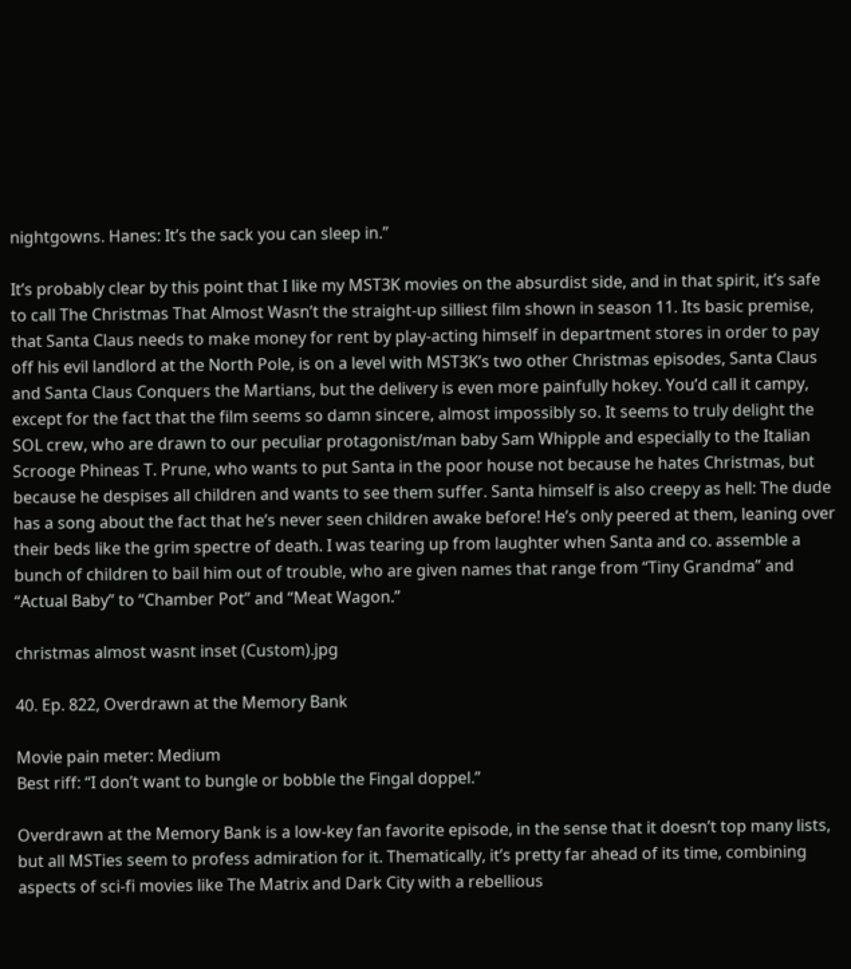nightgowns. Hanes: It’s the sack you can sleep in.”

It’s probably clear by this point that I like my MST3K movies on the absurdist side, and in that spirit, it’s safe to call The Christmas That Almost Wasn’t the straight-up silliest film shown in season 11. Its basic premise, that Santa Claus needs to make money for rent by play-acting himself in department stores in order to pay off his evil landlord at the North Pole, is on a level with MST3K’s two other Christmas episodes, Santa Claus and Santa Claus Conquers the Martians, but the delivery is even more painfully hokey. You’d call it campy, except for the fact that the film seems so damn sincere, almost impossibly so. It seems to truly delight the SOL crew, who are drawn to our peculiar protagonist/man baby Sam Whipple and especially to the Italian Scrooge Phineas T. Prune, who wants to put Santa in the poor house not because he hates Christmas, but because he despises all children and wants to see them suffer. Santa himself is also creepy as hell: The dude has a song about the fact that he’s never seen children awake before! He’s only peered at them, leaning over their beds like the grim spectre of death. I was tearing up from laughter when Santa and co. assemble a bunch of children to bail him out of trouble, who are given names that range from “Tiny Grandma” and “Actual Baby” to “Chamber Pot” and “Meat Wagon.”

christmas almost wasnt inset (Custom).jpg

40. Ep. 822, Overdrawn at the Memory Bank

Movie pain meter: Medium
Best riff: “I don’t want to bungle or bobble the Fingal doppel.”

Overdrawn at the Memory Bank is a low-key fan favorite episode, in the sense that it doesn’t top many lists, but all MSTies seem to profess admiration for it. Thematically, it’s pretty far ahead of its time, combining aspects of sci-fi movies like The Matrix and Dark City with a rebellious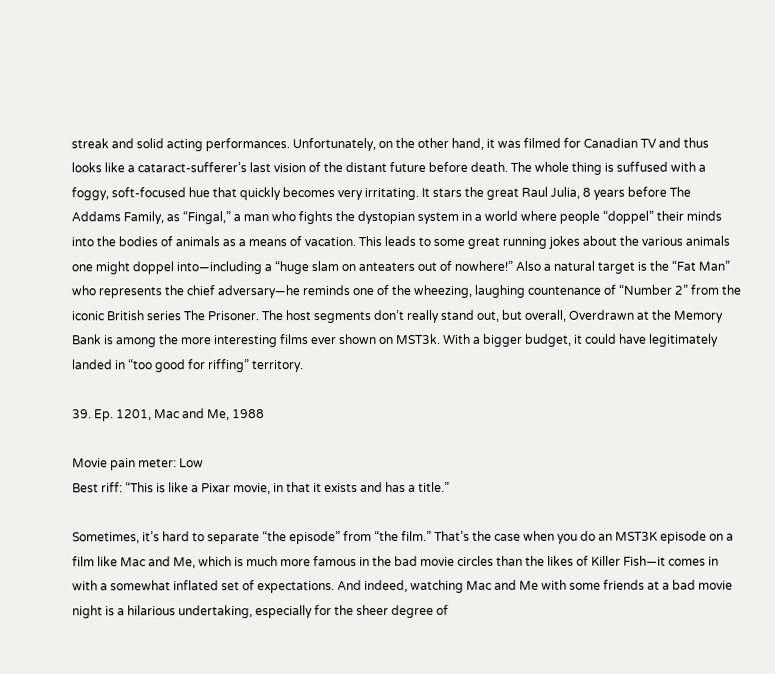streak and solid acting performances. Unfortunately, on the other hand, it was filmed for Canadian TV and thus looks like a cataract-sufferer’s last vision of the distant future before death. The whole thing is suffused with a foggy, soft-focused hue that quickly becomes very irritating. It stars the great Raul Julia, 8 years before The Addams Family, as “Fingal,” a man who fights the dystopian system in a world where people “doppel” their minds into the bodies of animals as a means of vacation. This leads to some great running jokes about the various animals one might doppel into—including a “huge slam on anteaters out of nowhere!” Also a natural target is the “Fat Man” who represents the chief adversary—he reminds one of the wheezing, laughing countenance of “Number 2” from the iconic British series The Prisoner. The host segments don’t really stand out, but overall, Overdrawn at the Memory Bank is among the more interesting films ever shown on MST3k. With a bigger budget, it could have legitimately landed in “too good for riffing” territory.

39. Ep. 1201, Mac and Me, 1988

Movie pain meter: Low
Best riff: “This is like a Pixar movie, in that it exists and has a title.”

Sometimes, it’s hard to separate “the episode” from “the film.” That’s the case when you do an MST3K episode on a film like Mac and Me, which is much more famous in the bad movie circles than the likes of Killer Fish—it comes in with a somewhat inflated set of expectations. And indeed, watching Mac and Me with some friends at a bad movie night is a hilarious undertaking, especially for the sheer degree of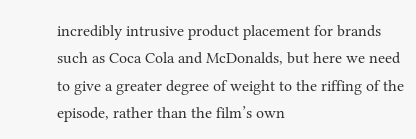incredibly intrusive product placement for brands such as Coca Cola and McDonalds, but here we need to give a greater degree of weight to the riffing of the episode, rather than the film’s own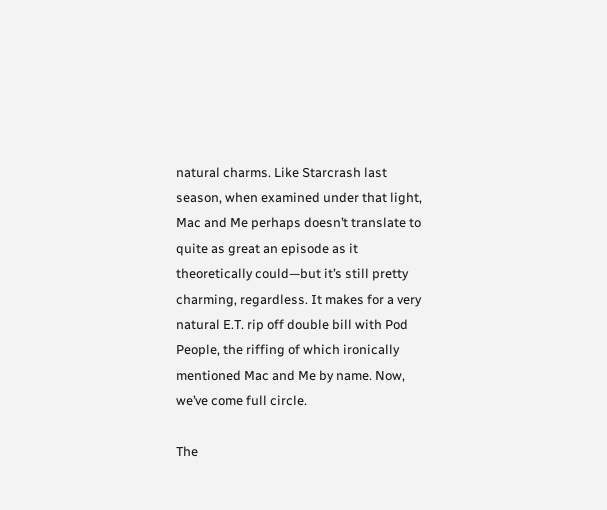natural charms. Like Starcrash last season, when examined under that light, Mac and Me perhaps doesn’t translate to quite as great an episode as it theoretically could—but it’s still pretty charming, regardless. It makes for a very natural E.T. rip off double bill with Pod People, the riffing of which ironically mentioned Mac and Me by name. Now, we’ve come full circle.

The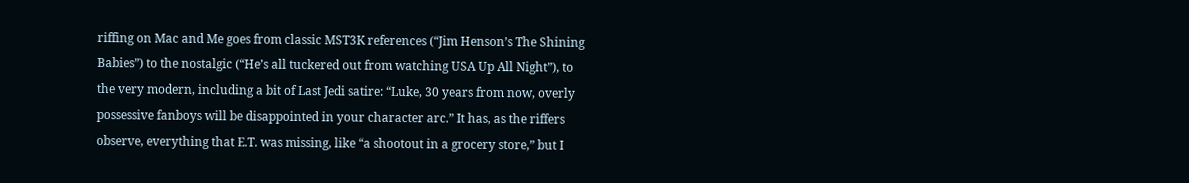riffing on Mac and Me goes from classic MST3K references (“Jim Henson’s The Shining Babies”) to the nostalgic (“He’s all tuckered out from watching USA Up All Night”), to the very modern, including a bit of Last Jedi satire: “Luke, 30 years from now, overly possessive fanboys will be disappointed in your character arc.” It has, as the riffers observe, everything that E.T. was missing, like “a shootout in a grocery store,” but I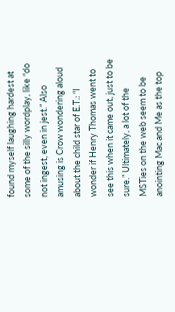found myself laughing hardest at some of the silly wordplay, like “do not ingest, even in jest.” Also amusing is Crow wondering aloud about the child star of E.T.: “I wonder if Henry Thomas went to see this when it came out, just to be sure.” Ultimately, a lot of the MSTies on the web seem to be anointing Mac and Me as the top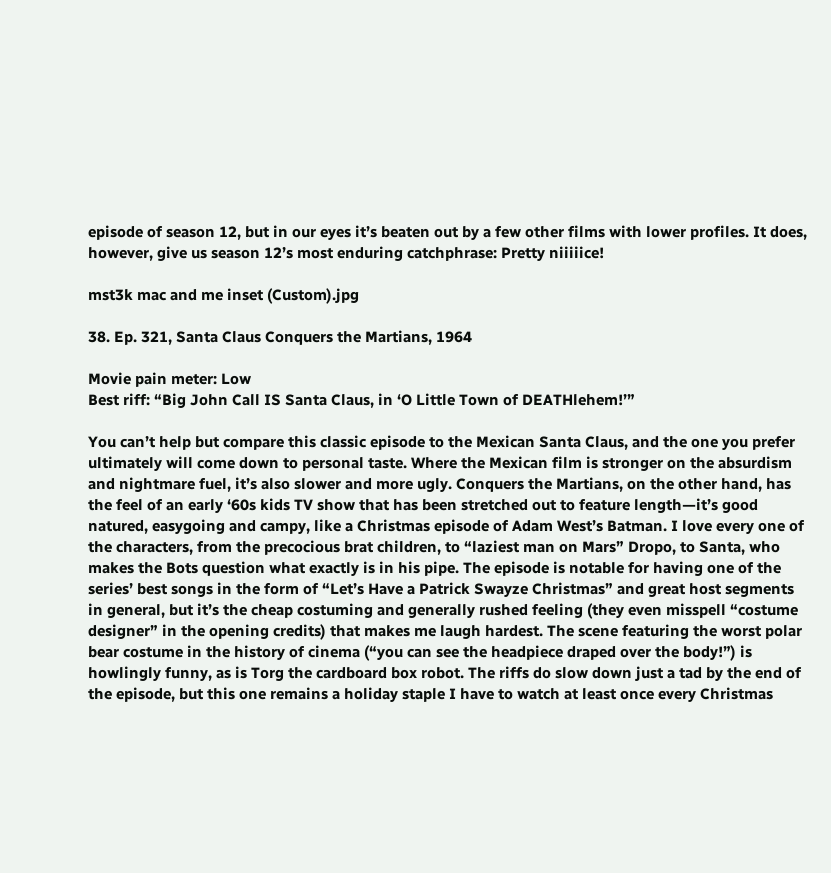episode of season 12, but in our eyes it’s beaten out by a few other films with lower profiles. It does, however, give us season 12’s most enduring catchphrase: Pretty niiiiice!

mst3k mac and me inset (Custom).jpg

38. Ep. 321, Santa Claus Conquers the Martians, 1964

Movie pain meter: Low
Best riff: “Big John Call IS Santa Claus, in ‘O Little Town of DEATHlehem!’”

You can’t help but compare this classic episode to the Mexican Santa Claus, and the one you prefer ultimately will come down to personal taste. Where the Mexican film is stronger on the absurdism and nightmare fuel, it’s also slower and more ugly. Conquers the Martians, on the other hand, has the feel of an early ‘60s kids TV show that has been stretched out to feature length—it’s good natured, easygoing and campy, like a Christmas episode of Adam West’s Batman. I love every one of the characters, from the precocious brat children, to “laziest man on Mars” Dropo, to Santa, who makes the Bots question what exactly is in his pipe. The episode is notable for having one of the series’ best songs in the form of “Let’s Have a Patrick Swayze Christmas” and great host segments in general, but it’s the cheap costuming and generally rushed feeling (they even misspell “costume designer” in the opening credits) that makes me laugh hardest. The scene featuring the worst polar bear costume in the history of cinema (“you can see the headpiece draped over the body!”) is howlingly funny, as is Torg the cardboard box robot. The riffs do slow down just a tad by the end of the episode, but this one remains a holiday staple I have to watch at least once every Christmas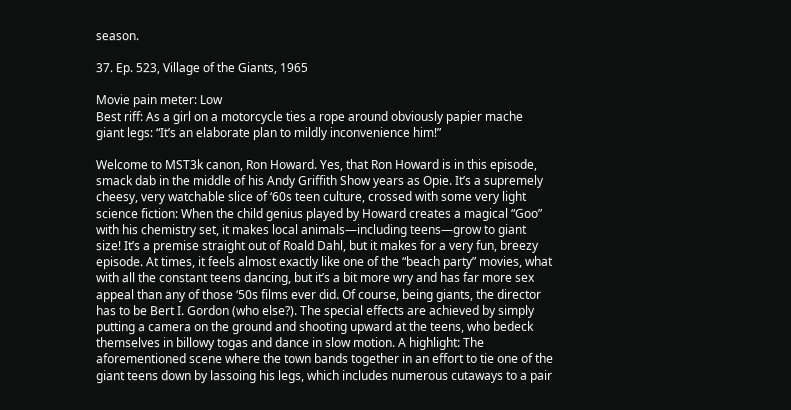season.

37. Ep. 523, Village of the Giants, 1965

Movie pain meter: Low
Best riff: As a girl on a motorcycle ties a rope around obviously papier mache giant legs: “It’s an elaborate plan to mildly inconvenience him!”

Welcome to MST3k canon, Ron Howard. Yes, that Ron Howard is in this episode, smack dab in the middle of his Andy Griffith Show years as Opie. It’s a supremely cheesy, very watchable slice of ‘60s teen culture, crossed with some very light science fiction: When the child genius played by Howard creates a magical “Goo” with his chemistry set, it makes local animals—including teens—grow to giant size! It’s a premise straight out of Roald Dahl, but it makes for a very fun, breezy episode. At times, it feels almost exactly like one of the “beach party” movies, what with all the constant teens dancing, but it’s a bit more wry and has far more sex appeal than any of those ‘50s films ever did. Of course, being giants, the director has to be Bert I. Gordon (who else?). The special effects are achieved by simply putting a camera on the ground and shooting upward at the teens, who bedeck themselves in billowy togas and dance in slow motion. A highlight: The aforementioned scene where the town bands together in an effort to tie one of the giant teens down by lassoing his legs, which includes numerous cutaways to a pair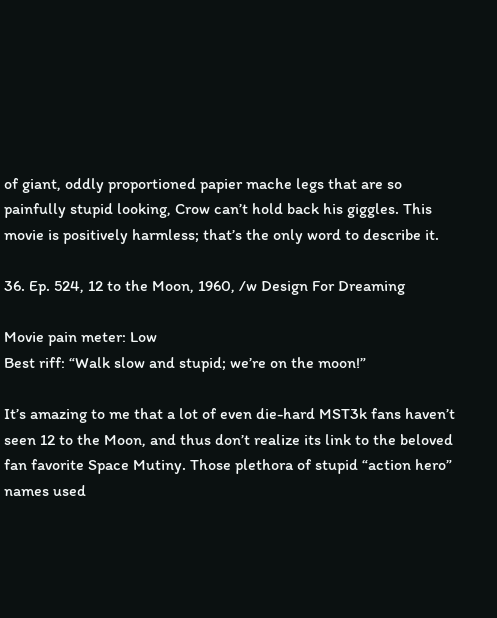of giant, oddly proportioned papier mache legs that are so painfully stupid looking, Crow can’t hold back his giggles. This movie is positively harmless; that’s the only word to describe it.

36. Ep. 524, 12 to the Moon, 1960, /w Design For Dreaming

Movie pain meter: Low
Best riff: “Walk slow and stupid; we’re on the moon!”

It’s amazing to me that a lot of even die-hard MST3k fans haven’t seen 12 to the Moon, and thus don’t realize its link to the beloved fan favorite Space Mutiny. Those plethora of stupid “action hero” names used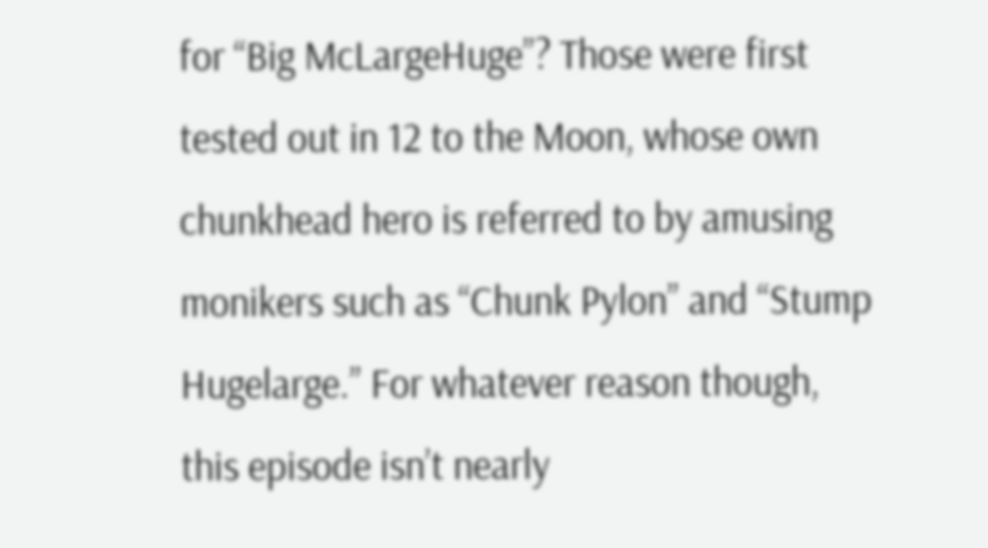for “Big McLargeHuge”? Those were first tested out in 12 to the Moon, whose own chunkhead hero is referred to by amusing monikers such as “Chunk Pylon” and “Stump Hugelarge.” For whatever reason though, this episode isn’t nearly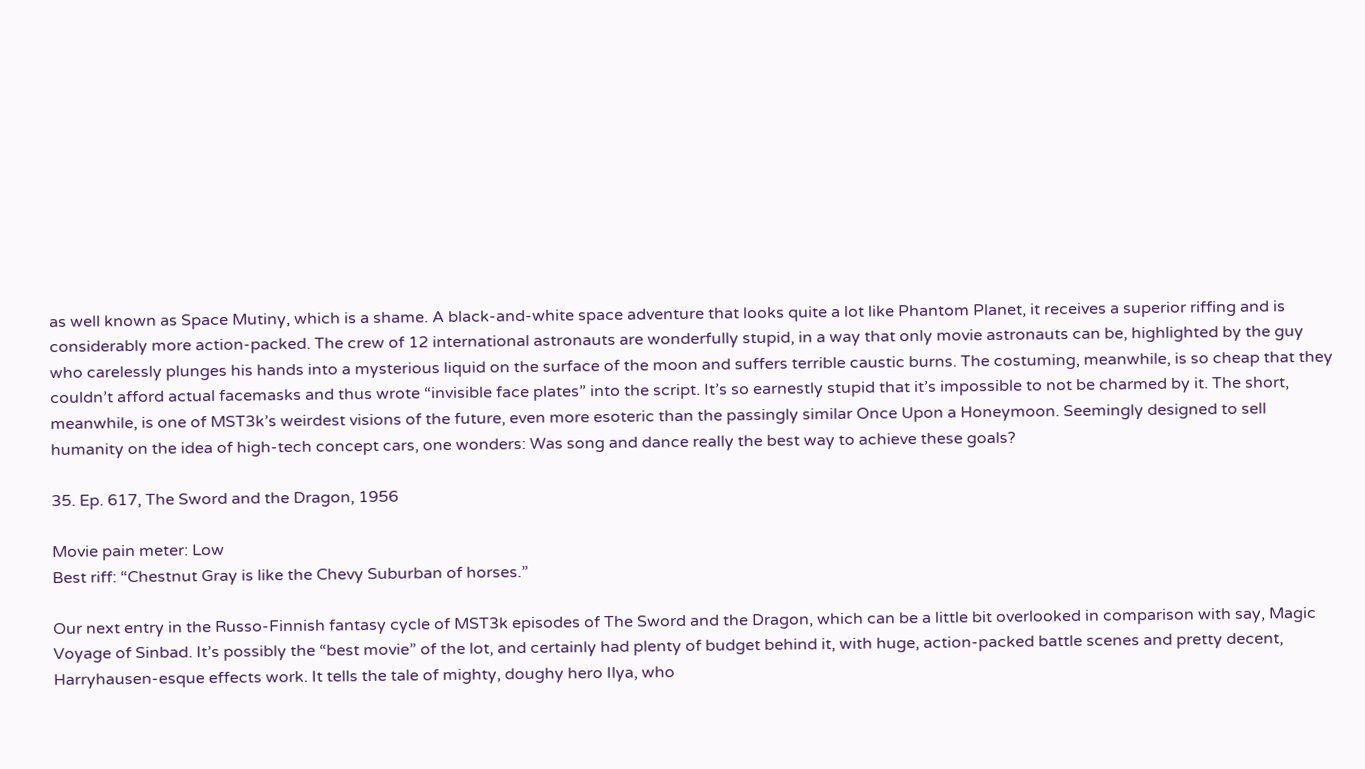as well known as Space Mutiny, which is a shame. A black-and-white space adventure that looks quite a lot like Phantom Planet, it receives a superior riffing and is considerably more action-packed. The crew of 12 international astronauts are wonderfully stupid, in a way that only movie astronauts can be, highlighted by the guy who carelessly plunges his hands into a mysterious liquid on the surface of the moon and suffers terrible caustic burns. The costuming, meanwhile, is so cheap that they couldn’t afford actual facemasks and thus wrote “invisible face plates” into the script. It’s so earnestly stupid that it’s impossible to not be charmed by it. The short, meanwhile, is one of MST3k’s weirdest visions of the future, even more esoteric than the passingly similar Once Upon a Honeymoon. Seemingly designed to sell humanity on the idea of high-tech concept cars, one wonders: Was song and dance really the best way to achieve these goals?

35. Ep. 617, The Sword and the Dragon, 1956

Movie pain meter: Low
Best riff: “Chestnut Gray is like the Chevy Suburban of horses.”

Our next entry in the Russo-Finnish fantasy cycle of MST3k episodes of The Sword and the Dragon, which can be a little bit overlooked in comparison with say, Magic Voyage of Sinbad. It’s possibly the “best movie” of the lot, and certainly had plenty of budget behind it, with huge, action-packed battle scenes and pretty decent, Harryhausen-esque effects work. It tells the tale of mighty, doughy hero Ilya, who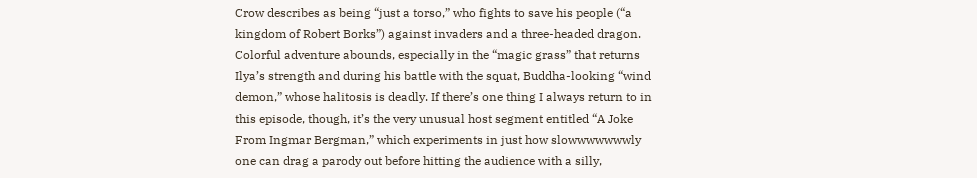Crow describes as being “just a torso,” who fights to save his people (“a kingdom of Robert Borks”) against invaders and a three-headed dragon. Colorful adventure abounds, especially in the “magic grass” that returns Ilya’s strength and during his battle with the squat, Buddha-looking “wind demon,” whose halitosis is deadly. If there’s one thing I always return to in this episode, though, it’s the very unusual host segment entitled “A Joke From Ingmar Bergman,” which experiments in just how slowwwwwwwly one can drag a parody out before hitting the audience with a silly,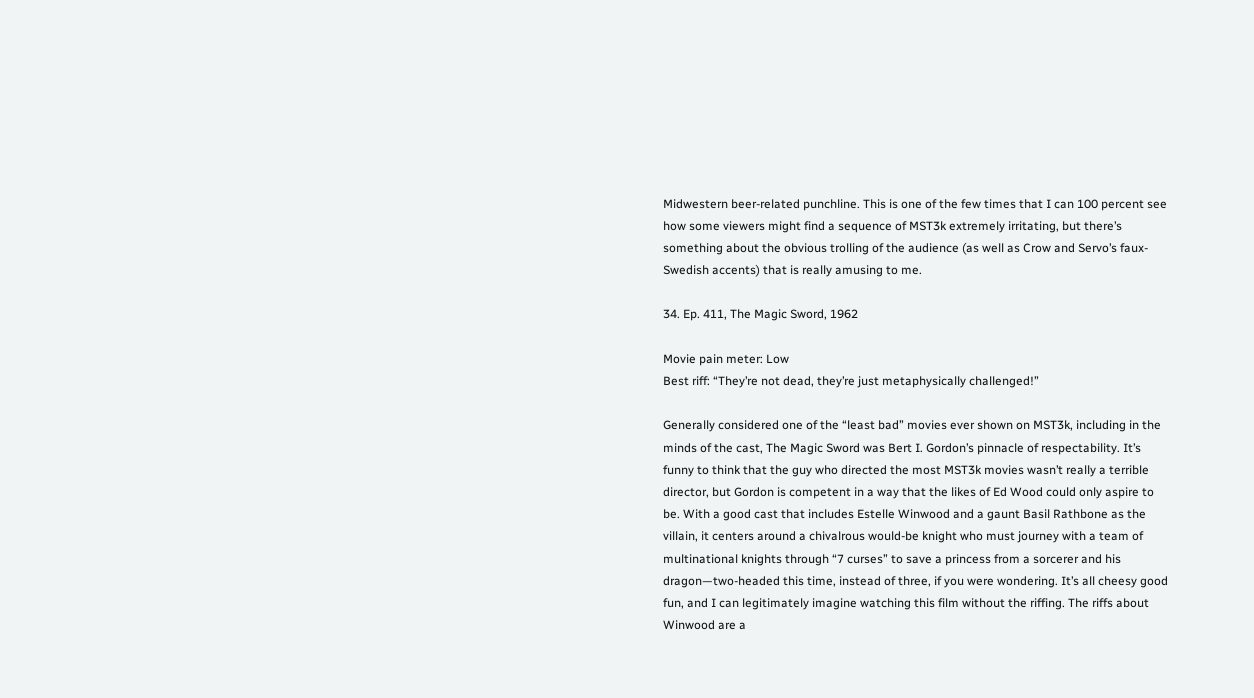Midwestern beer-related punchline. This is one of the few times that I can 100 percent see how some viewers might find a sequence of MST3k extremely irritating, but there’s something about the obvious trolling of the audience (as well as Crow and Servo’s faux-Swedish accents) that is really amusing to me.

34. Ep. 411, The Magic Sword, 1962

Movie pain meter: Low
Best riff: “They’re not dead, they’re just metaphysically challenged!”

Generally considered one of the “least bad” movies ever shown on MST3k, including in the minds of the cast, The Magic Sword was Bert I. Gordon’s pinnacle of respectability. It’s funny to think that the guy who directed the most MST3k movies wasn’t really a terrible director, but Gordon is competent in a way that the likes of Ed Wood could only aspire to be. With a good cast that includes Estelle Winwood and a gaunt Basil Rathbone as the villain, it centers around a chivalrous would-be knight who must journey with a team of multinational knights through “7 curses” to save a princess from a sorcerer and his dragon—two-headed this time, instead of three, if you were wondering. It’s all cheesy good fun, and I can legitimately imagine watching this film without the riffing. The riffs about Winwood are a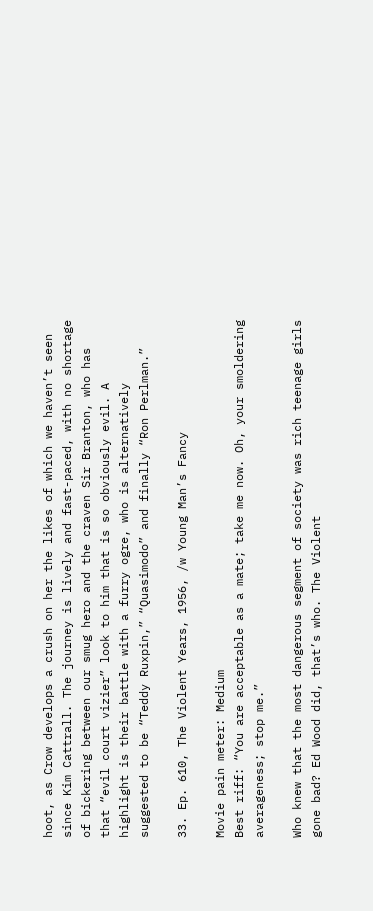hoot, as Crow develops a crush on her the likes of which we haven’t seen since Kim Cattrall. The journey is lively and fast-paced, with no shortage of bickering between our smug hero and the craven Sir Branton, who has that “evil court vizier” look to him that is so obviously evil. A highlight is their battle with a furry ogre, who is alternatively suggested to be “Teddy Ruxpin,” “Quasimodo” and finally “Ron Perlman.”

33. Ep. 610, The Violent Years, 1956, /w Young Man’s Fancy

Movie pain meter: Medium
Best riff: “You are acceptable as a mate; take me now. Oh, your smoldering averageness; stop me.”

Who knew that the most dangerous segment of society was rich teenage girls gone bad? Ed Wood did, that’s who. The Violent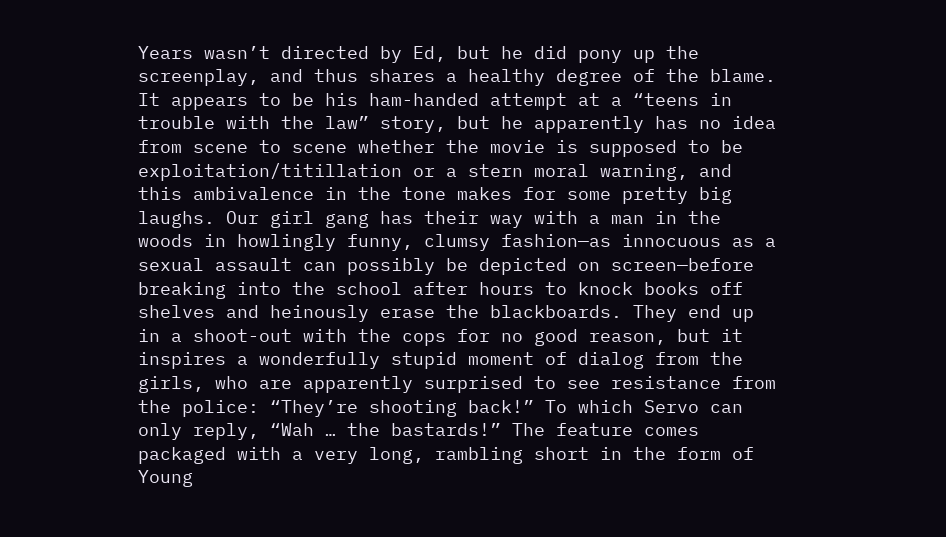Years wasn’t directed by Ed, but he did pony up the screenplay, and thus shares a healthy degree of the blame. It appears to be his ham-handed attempt at a “teens in trouble with the law” story, but he apparently has no idea from scene to scene whether the movie is supposed to be exploitation/titillation or a stern moral warning, and this ambivalence in the tone makes for some pretty big laughs. Our girl gang has their way with a man in the woods in howlingly funny, clumsy fashion—as innocuous as a sexual assault can possibly be depicted on screen—before breaking into the school after hours to knock books off shelves and heinously erase the blackboards. They end up in a shoot-out with the cops for no good reason, but it inspires a wonderfully stupid moment of dialog from the girls, who are apparently surprised to see resistance from the police: “They’re shooting back!” To which Servo can only reply, “Wah … the bastards!” The feature comes packaged with a very long, rambling short in the form of Young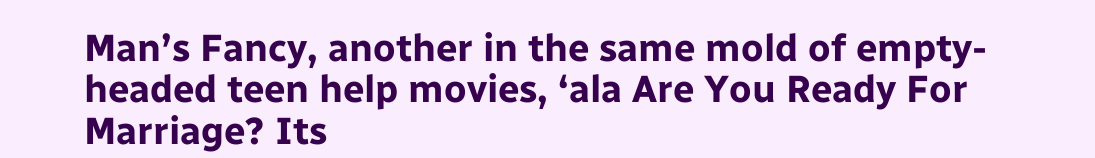Man’s Fancy, another in the same mold of empty-headed teen help movies, ‘ala Are You Ready For Marriage? Its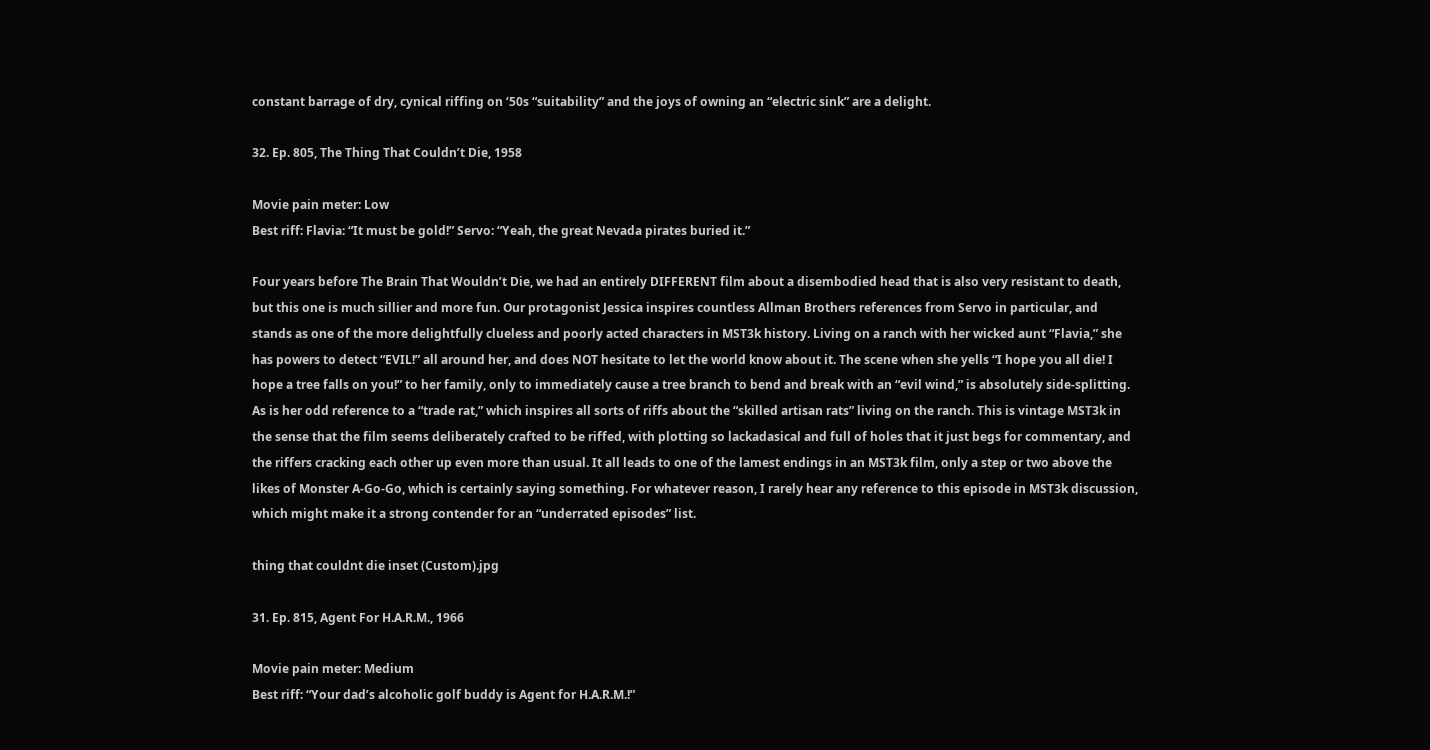constant barrage of dry, cynical riffing on ‘50s “suitability” and the joys of owning an “electric sink” are a delight.

32. Ep. 805, The Thing That Couldn’t Die, 1958

Movie pain meter: Low
Best riff: Flavia: “It must be gold!” Servo: “Yeah, the great Nevada pirates buried it.”

Four years before The Brain That Wouldn’t Die, we had an entirely DIFFERENT film about a disembodied head that is also very resistant to death, but this one is much sillier and more fun. Our protagonist Jessica inspires countless Allman Brothers references from Servo in particular, and stands as one of the more delightfully clueless and poorly acted characters in MST3k history. Living on a ranch with her wicked aunt “Flavia,” she has powers to detect “EVIL!” all around her, and does NOT hesitate to let the world know about it. The scene when she yells “I hope you all die! I hope a tree falls on you!” to her family, only to immediately cause a tree branch to bend and break with an “evil wind,” is absolutely side-splitting. As is her odd reference to a “trade rat,” which inspires all sorts of riffs about the “skilled artisan rats” living on the ranch. This is vintage MST3k in the sense that the film seems deliberately crafted to be riffed, with plotting so lackadasical and full of holes that it just begs for commentary, and the riffers cracking each other up even more than usual. It all leads to one of the lamest endings in an MST3k film, only a step or two above the likes of Monster A-Go-Go, which is certainly saying something. For whatever reason, I rarely hear any reference to this episode in MST3k discussion, which might make it a strong contender for an “underrated episodes” list.

thing that couldnt die inset (Custom).jpg

31. Ep. 815, Agent For H.A.R.M., 1966

Movie pain meter: Medium
Best riff: “Your dad’s alcoholic golf buddy is Agent for H.A.R.M.!”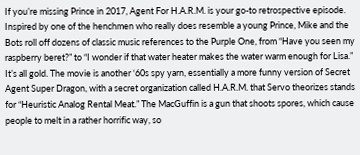If you’re missing Prince in 2017, Agent For H.A.R.M. is your go-to retrospective episode. Inspired by one of the henchmen who really does resemble a young Prince, Mike and the Bots roll off dozens of classic music references to the Purple One, from “Have you seen my raspberry beret?” to “I wonder if that water heater makes the water warm enough for Lisa.” It’s all gold. The movie is another ‘60s spy yarn, essentially a more funny version of Secret Agent Super Dragon, with a secret organization called H.A.R.M. that Servo theorizes stands for “Heuristic Analog Rental Meat.” The MacGuffin is a gun that shoots spores, which cause people to melt in a rather horrific way, so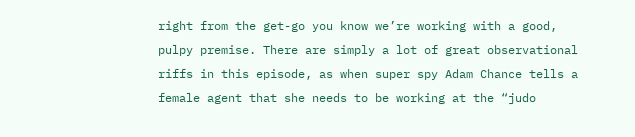right from the get-go you know we’re working with a good, pulpy premise. There are simply a lot of great observational riffs in this episode, as when super spy Adam Chance tells a female agent that she needs to be working at the “judo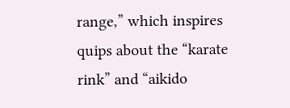range,” which inspires quips about the “karate rink” and “aikido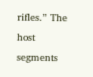rifles.” The host segments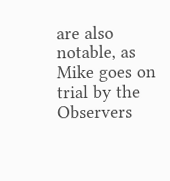are also notable, as Mike goes on trial by the Observers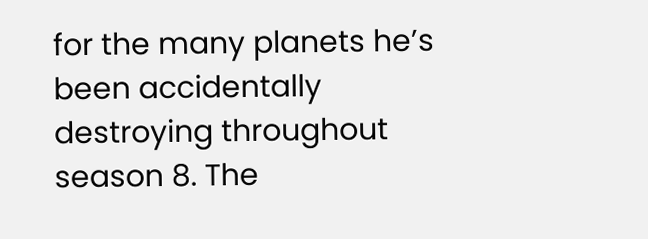for the many planets he’s been accidentally destroying throughout season 8. The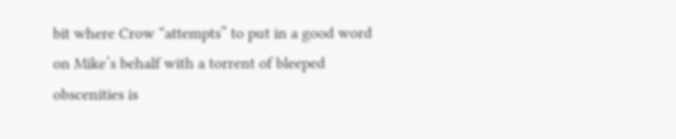bit where Crow “attempts” to put in a good word on Mike’s behalf with a torrent of bleeped obscenities is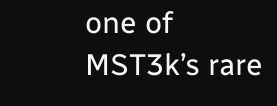one of MST3k’s rare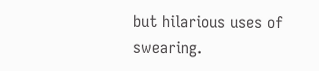but hilarious uses of swearing.